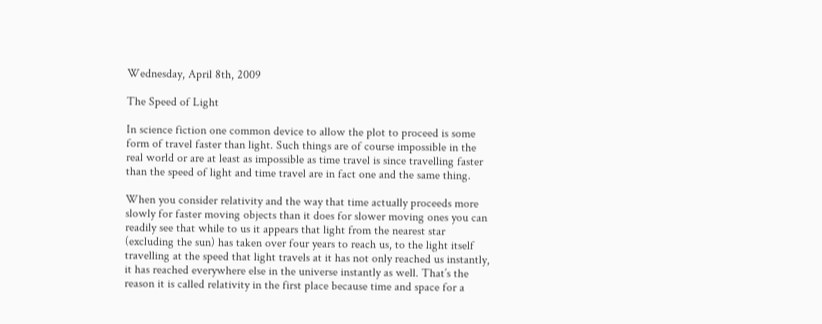Wednesday, April 8th, 2009

The Speed of Light

In science fiction one common device to allow the plot to proceed is some form of travel faster than light. Such things are of course impossible in the real world or are at least as impossible as time travel is since travelling faster than the speed of light and time travel are in fact one and the same thing.

When you consider relativity and the way that time actually proceeds more slowly for faster moving objects than it does for slower moving ones you can readily see that while to us it appears that light from the nearest star (excluding the sun) has taken over four years to reach us, to the light itself travelling at the speed that light travels at it has not only reached us instantly, it has reached everywhere else in the universe instantly as well. That’s the reason it is called relativity in the first place because time and space for a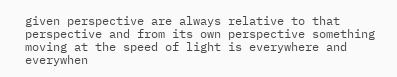given perspective are always relative to that perspective and from its own perspective something moving at the speed of light is everywhere and everywhen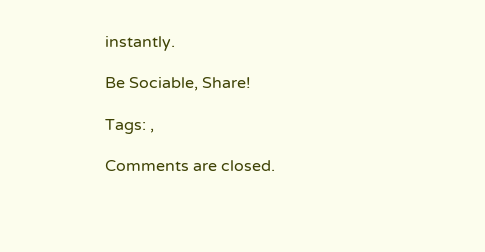instantly.

Be Sociable, Share!

Tags: ,

Comments are closed.